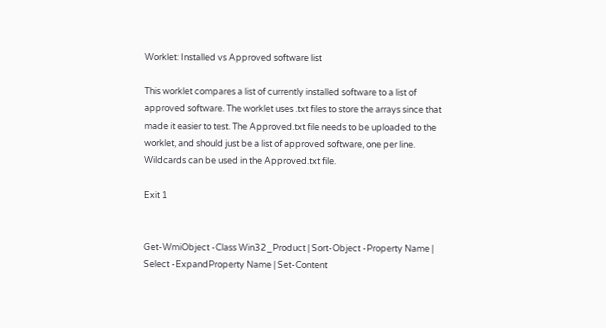Worklet: Installed vs Approved software list

This worklet compares a list of currently installed software to a list of approved software. The worklet uses .txt files to store the arrays since that made it easier to test. The Approved.txt file needs to be uploaded to the worklet, and should just be a list of approved software, one per line. Wildcards can be used in the Approved.txt file.

Exit 1


Get-WmiObject -Class Win32_Product | Sort-Object -Property Name | Select -ExpandProperty Name | Set-Content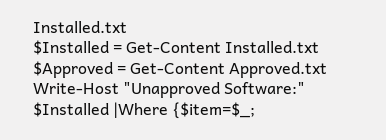Installed.txt
$Installed = Get-Content Installed.txt
$Approved = Get-Content Approved.txt
Write-Host "Unapproved Software:"
$Installed |Where {$item=$_;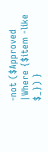-not ($Approved |Where {$item -like $_}) }